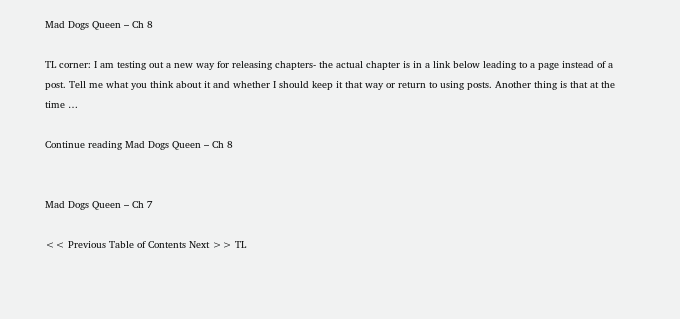Mad Dogs Queen – Ch 8

TL corner: I am testing out a new way for releasing chapters- the actual chapter is in a link below leading to a page instead of a post. Tell me what you think about it and whether I should keep it that way or return to using posts. Another thing is that at the time …

Continue reading Mad Dogs Queen – Ch 8


Mad Dogs Queen – Ch 7

<< Previous Table of Contents Next >> TL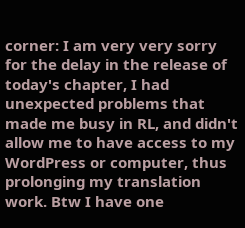corner: I am very very sorry for the delay in the release of today's chapter, I had unexpected problems that made me busy in RL, and didn't allow me to have access to my WordPress or computer, thus prolonging my translation work. Btw I have one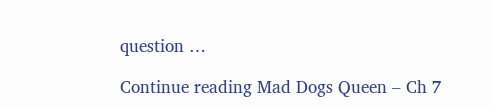question …

Continue reading Mad Dogs Queen – Ch 7